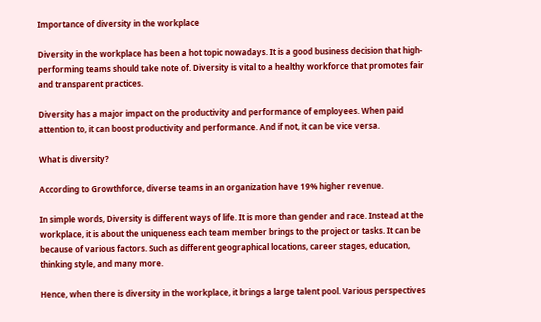Importance of diversity in the workplace

Diversity in the workplace has been a hot topic nowadays. It is a good business decision that high-performing teams should take note of. Diversity is vital to a healthy workforce that promotes fair and transparent practices.

Diversity has a major impact on the productivity and performance of employees. When paid attention to, it can boost productivity and performance. And if not, it can be vice versa.

What is diversity?

According to Growthforce, diverse teams in an organization have 19% higher revenue.

In simple words, Diversity is different ways of life. It is more than gender and race. Instead at the workplace, it is about the uniqueness each team member brings to the project or tasks. It can be because of various factors. Such as different geographical locations, career stages, education, thinking style, and many more.

Hence, when there is diversity in the workplace, it brings a large talent pool. Various perspectives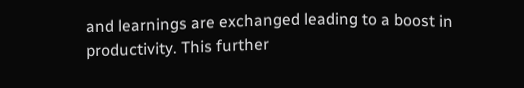and learnings are exchanged leading to a boost in productivity. This further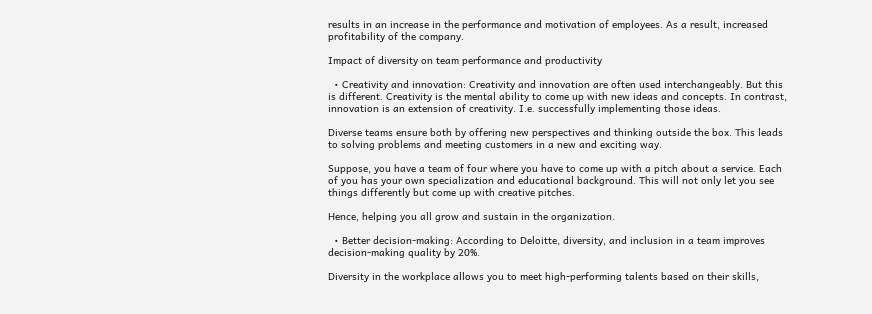results in an increase in the performance and motivation of employees. As a result, increased profitability of the company.

Impact of diversity on team performance and productivity

  • Creativity and innovation: Creativity and innovation are often used interchangeably. But this is different. Creativity is the mental ability to come up with new ideas and concepts. In contrast, innovation is an extension of creativity. I.e. successfully implementing those ideas.

Diverse teams ensure both by offering new perspectives and thinking outside the box. This leads to solving problems and meeting customers in a new and exciting way.

Suppose, you have a team of four where you have to come up with a pitch about a service. Each of you has your own specialization and educational background. This will not only let you see things differently but come up with creative pitches.

Hence, helping you all grow and sustain in the organization.

  • Better decision-making: According to Deloitte, diversity, and inclusion in a team improves decision-making quality by 20%.

Diversity in the workplace allows you to meet high-performing talents based on their skills,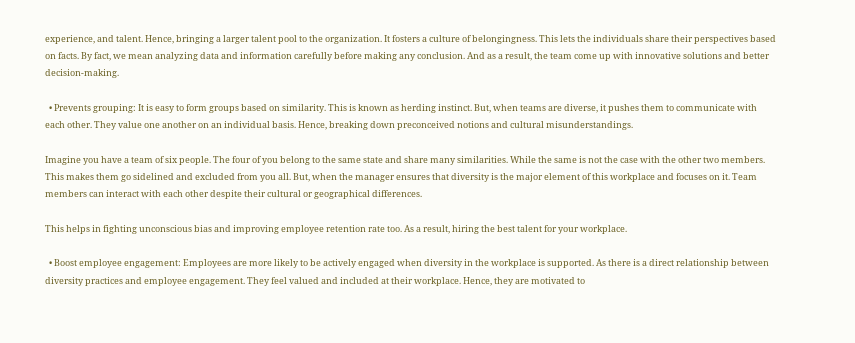experience, and talent. Hence, bringing a larger talent pool to the organization. It fosters a culture of belongingness. This lets the individuals share their perspectives based on facts. By fact, we mean analyzing data and information carefully before making any conclusion. And as a result, the team come up with innovative solutions and better decision-making.

  • Prevents grouping: It is easy to form groups based on similarity. This is known as herding instinct. But, when teams are diverse, it pushes them to communicate with each other. They value one another on an individual basis. Hence, breaking down preconceived notions and cultural misunderstandings.

Imagine you have a team of six people. The four of you belong to the same state and share many similarities. While the same is not the case with the other two members. This makes them go sidelined and excluded from you all. But, when the manager ensures that diversity is the major element of this workplace and focuses on it. Team members can interact with each other despite their cultural or geographical differences.

This helps in fighting unconscious bias and improving employee retention rate too. As a result, hiring the best talent for your workplace.

  • Boost employee engagement: Employees are more likely to be actively engaged when diversity in the workplace is supported. As there is a direct relationship between diversity practices and employee engagement. They feel valued and included at their workplace. Hence, they are motivated to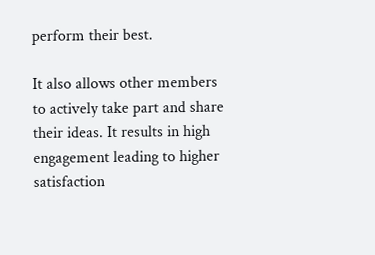perform their best.

It also allows other members to actively take part and share their ideas. It results in high engagement leading to higher satisfaction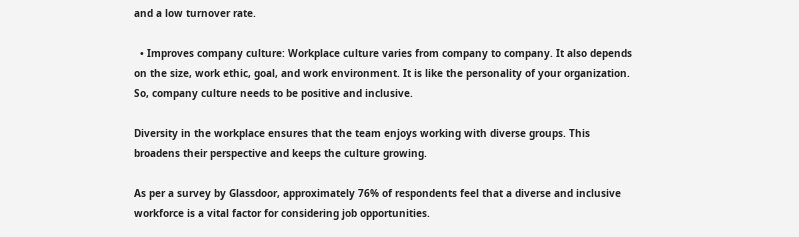and a low turnover rate.

  • Improves company culture: Workplace culture varies from company to company. It also depends on the size, work ethic, goal, and work environment. It is like the personality of your organization. So, company culture needs to be positive and inclusive.

Diversity in the workplace ensures that the team enjoys working with diverse groups. This broadens their perspective and keeps the culture growing.

As per a survey by Glassdoor, approximately 76% of respondents feel that a diverse and inclusive workforce is a vital factor for considering job opportunities.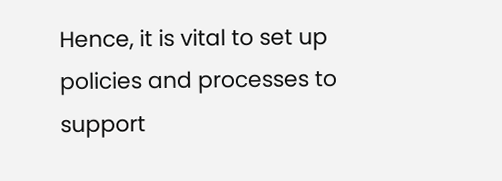Hence, it is vital to set up policies and processes to support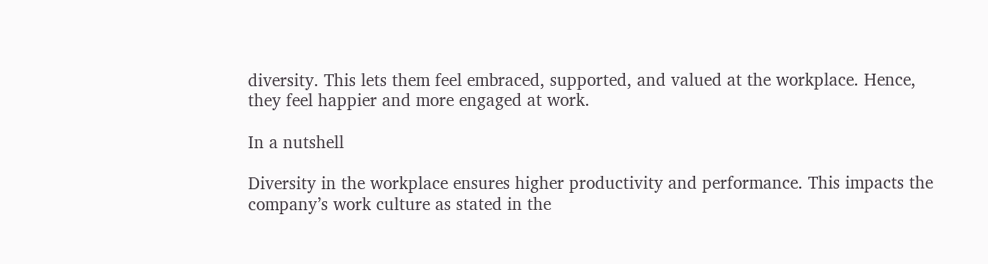diversity. This lets them feel embraced, supported, and valued at the workplace. Hence, they feel happier and more engaged at work.

In a nutshell

Diversity in the workplace ensures higher productivity and performance. This impacts the company’s work culture as stated in the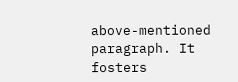above-mentioned paragraph. It fosters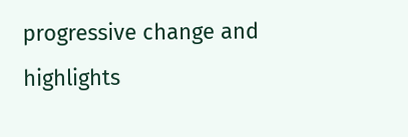progressive change and highlights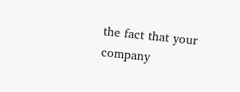the fact that your company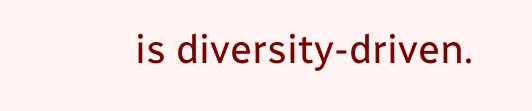is diversity-driven.